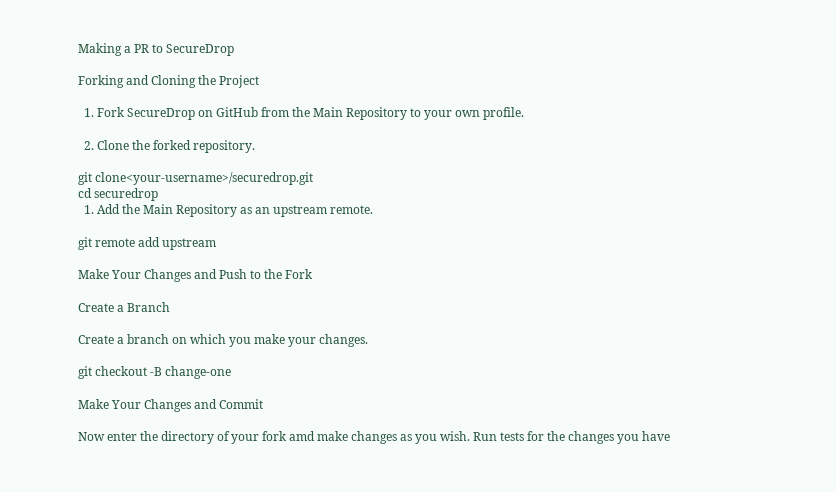Making a PR to SecureDrop

Forking and Cloning the Project

  1. Fork SecureDrop on GitHub from the Main Repository to your own profile.

  2. Clone the forked repository.

git clone<your-username>/securedrop.git
cd securedrop
  1. Add the Main Repository as an upstream remote.

git remote add upstream

Make Your Changes and Push to the Fork

Create a Branch

Create a branch on which you make your changes.

git checkout -B change-one

Make Your Changes and Commit

Now enter the directory of your fork amd make changes as you wish. Run tests for the changes you have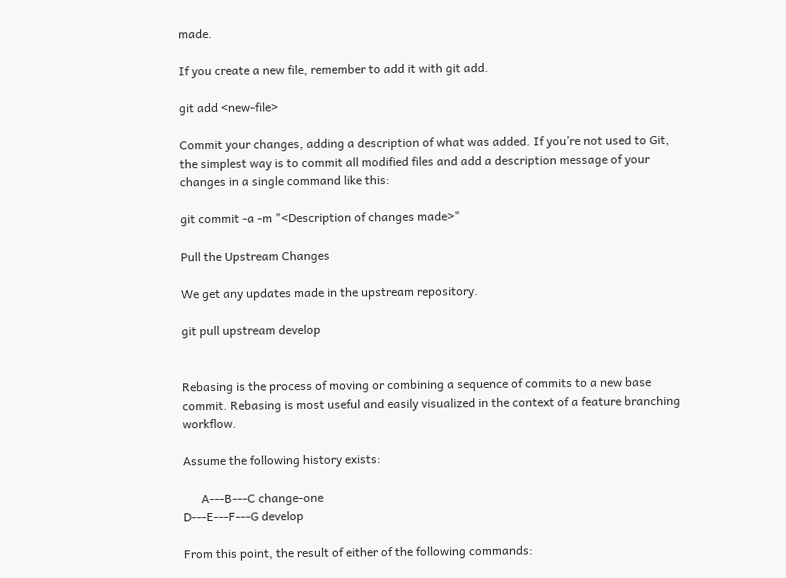made.

If you create a new file, remember to add it with git add.

git add <new-file>

Commit your changes, adding a description of what was added. If you’re not used to Git, the simplest way is to commit all modified files and add a description message of your changes in a single command like this:

git commit -a -m "<Description of changes made>"

Pull the Upstream Changes

We get any updates made in the upstream repository.

git pull upstream develop


Rebasing is the process of moving or combining a sequence of commits to a new base commit. Rebasing is most useful and easily visualized in the context of a feature branching workflow.

Assume the following history exists:

      A---B---C change-one
D---E---F---G develop

From this point, the result of either of the following commands: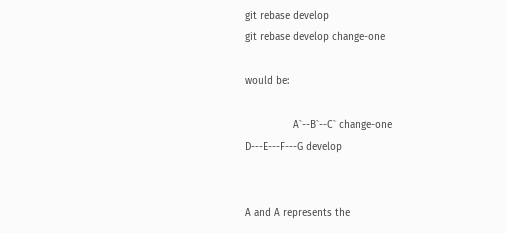git rebase develop
git rebase develop change-one

would be:

                A`--B`--C` change-one
D---E---F---G develop


A and A represents the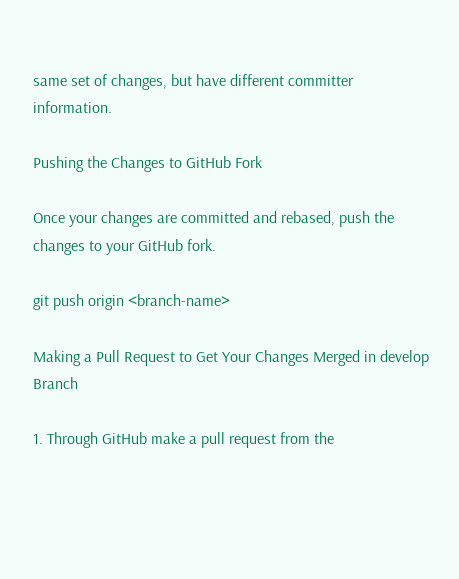same set of changes, but have different committer information.

Pushing the Changes to GitHub Fork

Once your changes are committed and rebased, push the changes to your GitHub fork.

git push origin <branch-name>

Making a Pull Request to Get Your Changes Merged in develop Branch

1. Through GitHub make a pull request from the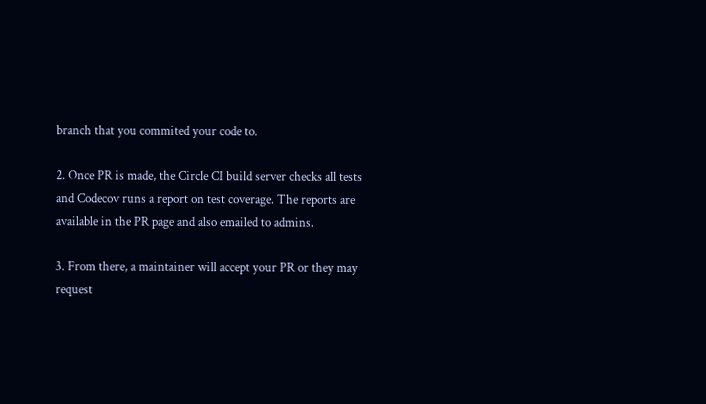branch that you commited your code to.

2. Once PR is made, the Circle CI build server checks all tests and Codecov runs a report on test coverage. The reports are available in the PR page and also emailed to admins.

3. From there, a maintainer will accept your PR or they may request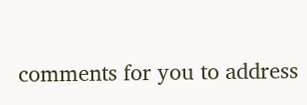comments for you to address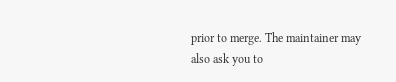prior to merge. The maintainer may also ask you to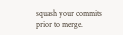squash your commits prior to merge.